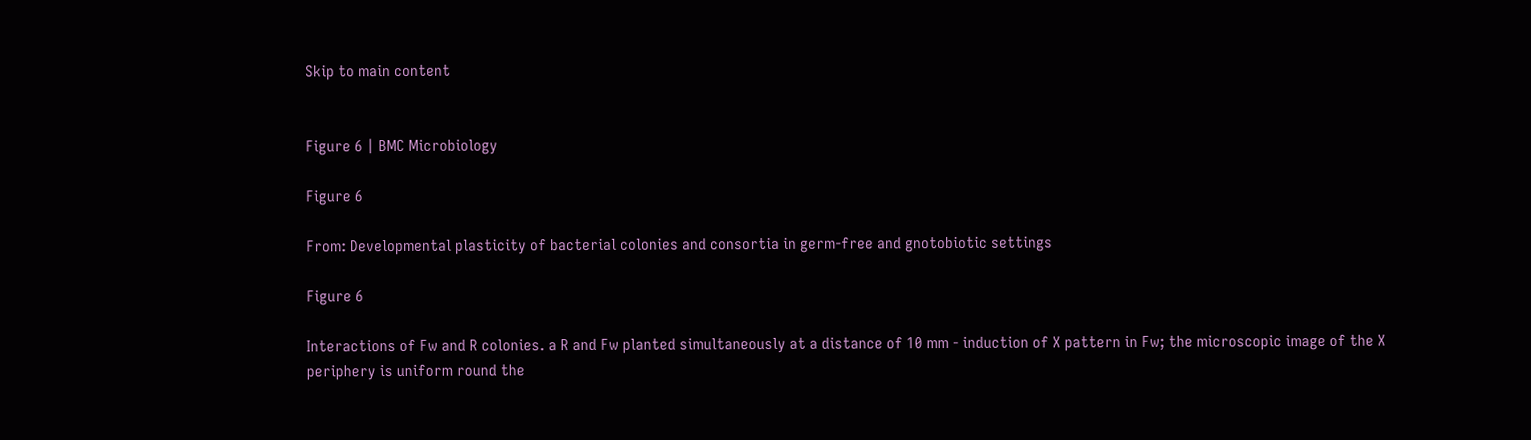Skip to main content


Figure 6 | BMC Microbiology

Figure 6

From: Developmental plasticity of bacterial colonies and consortia in germ-free and gnotobiotic settings

Figure 6

Interactions of Fw and R colonies. a R and Fw planted simultaneously at a distance of 10 mm - induction of X pattern in Fw; the microscopic image of the X periphery is uniform round the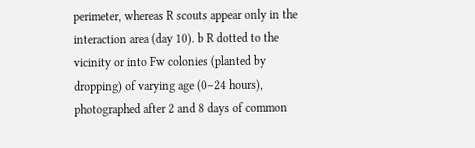perimeter, whereas R scouts appear only in the interaction area (day 10). b R dotted to the vicinity or into Fw colonies (planted by dropping) of varying age (0–24 hours), photographed after 2 and 8 days of common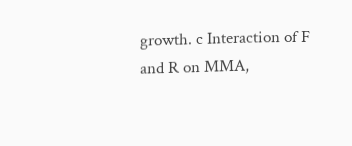growth. c Interaction of F and R on MMA,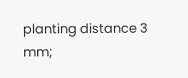planting distance 3 mm;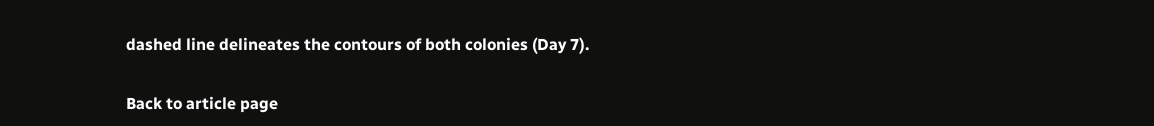dashed line delineates the contours of both colonies (Day 7).

Back to article page